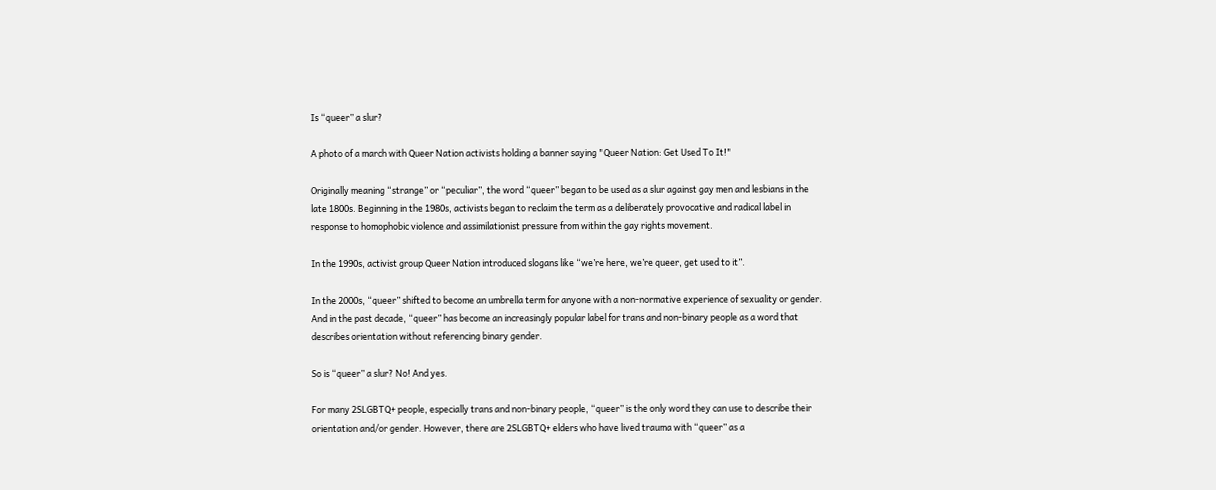Is “queer” a slur?

A photo of a march with Queer Nation activists holding a banner saying "Queer Nation: Get Used To It!"

Originally meaning “strange” or “peculiar”, the word “queer” began to be used as a slur against gay men and lesbians in the late 1800s. Beginning in the 1980s, activists began to reclaim the term as a deliberately provocative and radical label in response to homophobic violence and assimilationist pressure from within the gay rights movement.

In the 1990s, activist group Queer Nation introduced slogans like “we’re here, we’re queer, get used to it”.

In the 2000s, “queer” shifted to become an umbrella term for anyone with a non-normative experience of sexuality or gender. And in the past decade, “queer” has become an increasingly popular label for trans and non-binary people as a word that describes orientation without referencing binary gender.

So is “queer” a slur? No! And yes.

For many 2SLGBTQ+ people, especially trans and non-binary people, “queer” is the only word they can use to describe their orientation and/or gender. However, there are 2SLGBTQ+ elders who have lived trauma with “queer” as a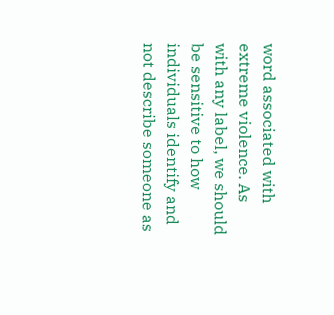word associated with extreme violence. As with any label, we should be sensitive to how individuals identify and not describe someone as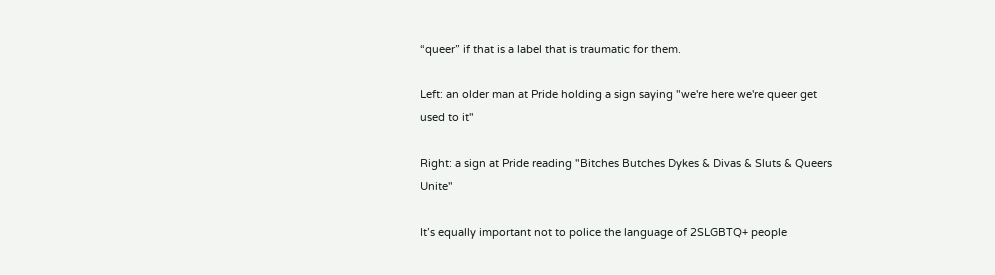“queer” if that is a label that is traumatic for them.

Left: an older man at Pride holding a sign saying "we're here we're queer get used to it"

Right: a sign at Pride reading "Bitches Butches Dykes & Divas & Sluts & Queers Unite"

It’s equally important not to police the language of 2SLGBTQ+ people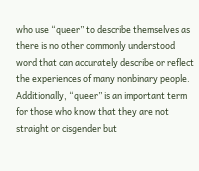who use “queer” to describe themselves as there is no other commonly understood word that can accurately describe or reflect the experiences of many nonbinary people. Additionally, “queer” is an important term for those who know that they are not straight or cisgender but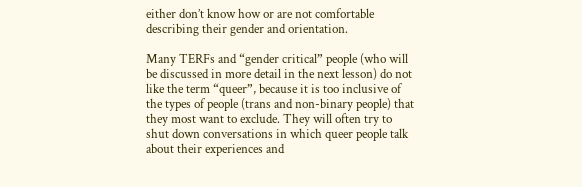either don’t know how or are not comfortable describing their gender and orientation.

Many TERFs and “gender critical” people (who will be discussed in more detail in the next lesson) do not like the term “queer”, because it is too inclusive of the types of people (trans and non-binary people) that they most want to exclude. They will often try to shut down conversations in which queer people talk about their experiences and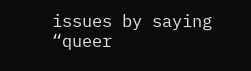issues by saying “queer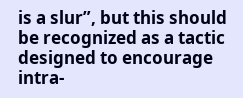is a slur”, but this should be recognized as a tactic designed to encourage intra-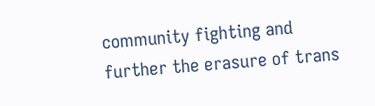community fighting and further the erasure of trans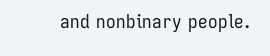and nonbinary people.